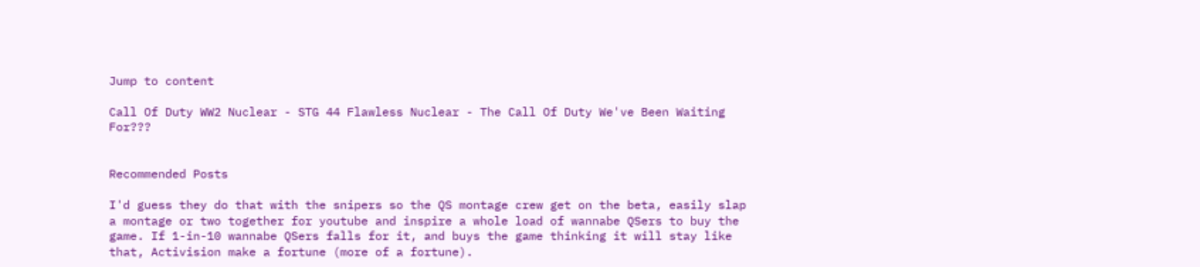Jump to content

Call Of Duty WW2 Nuclear - STG 44 Flawless Nuclear - The Call Of Duty We've Been Waiting For???


Recommended Posts

I'd guess they do that with the snipers so the QS montage crew get on the beta, easily slap a montage or two together for youtube and inspire a whole load of wannabe QSers to buy the game. If 1-in-10 wannabe QSers falls for it, and buys the game thinking it will stay like that, Activision make a fortune (more of a fortune).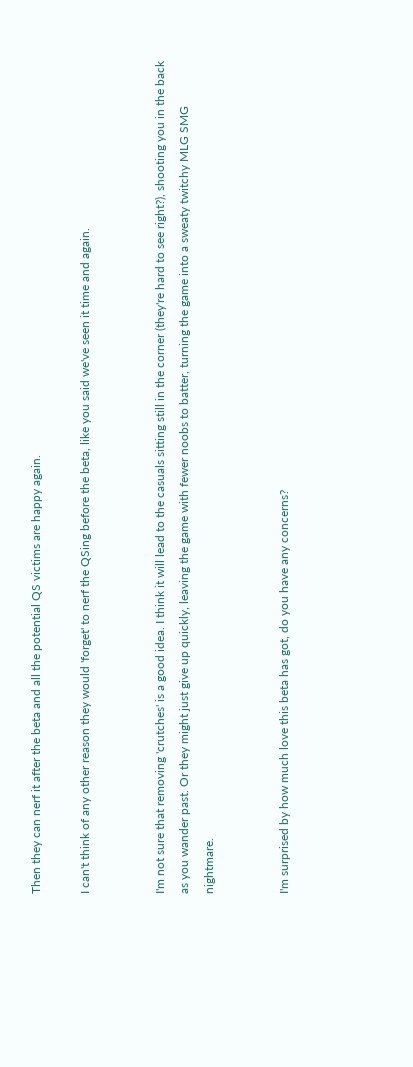Then they can nerf it after the beta and all the potential QS victims are happy again.

I can't think of any other reason they would 'forget' to nerf the QSing before the beta, like you said we've seen it time and again.


I'm not sure that removing 'crutches' is a good idea. I think it will lead to the casuals sitting still in the corner (they're hard to see right?), shooting you in the back as you wander past. Or they might just give up quickly, leaving the game with fewer noobs to batter, turning the game into a sweaty twitchy MLG SMG nightmare.


I'm surprised by how much love this beta has got, do you have any concerns?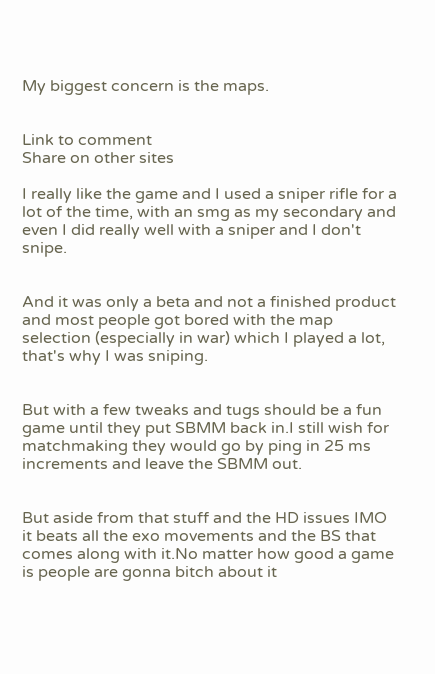My biggest concern is the maps.


Link to comment
Share on other sites

I really like the game and I used a sniper rifle for a lot of the time, with an smg as my secondary and even I did really well with a sniper and I don't snipe.


And it was only a beta and not a finished product and most people got bored with the map selection (especially in war) which I played a lot, that's why I was sniping.


But with a few tweaks and tugs should be a fun game until they put SBMM back in.I still wish for matchmaking they would go by ping in 25 ms increments and leave the SBMM out.


But aside from that stuff and the HD issues IMO it beats all the exo movements and the BS that comes along with it.No matter how good a game is people are gonna bitch about it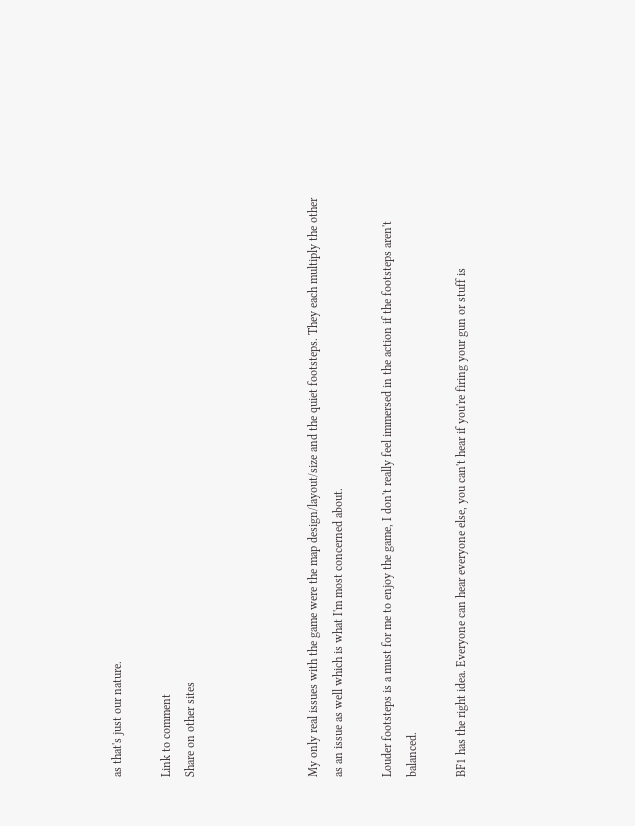as that's just our nature.

Link to comment
Share on other sites




My only real issues with the game were the map design/layout/size and the quiet footsteps. They each multiply the other as an issue as well which is what I'm most concerned about.

Louder footsteps is a must for me to enjoy the game, I don't really feel immersed in the action if the footsteps aren't balanced.

BF1 has the right idea. Everyone can hear everyone else, you can't hear if you're firing your gun or stuff is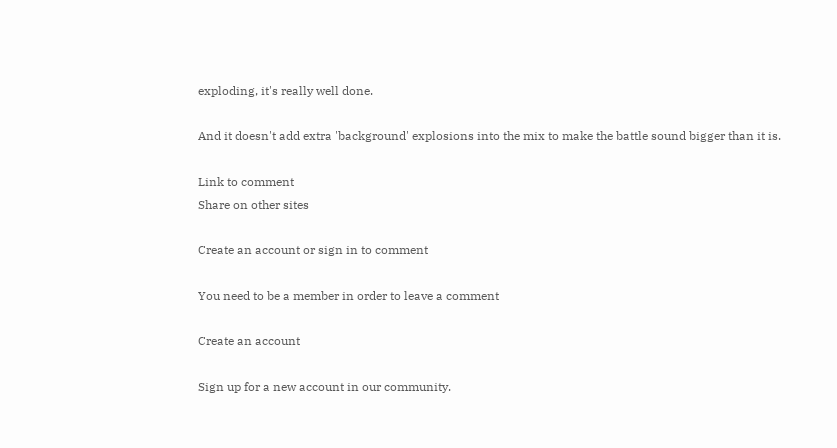exploding, it's really well done.

And it doesn't add extra 'background' explosions into the mix to make the battle sound bigger than it is.

Link to comment
Share on other sites

Create an account or sign in to comment

You need to be a member in order to leave a comment

Create an account

Sign up for a new account in our community.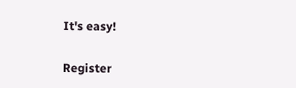It's easy!

Register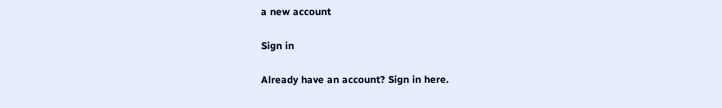a new account

Sign in

Already have an account? Sign in here.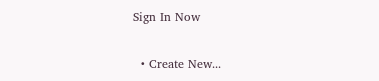Sign In Now

  • Create New...